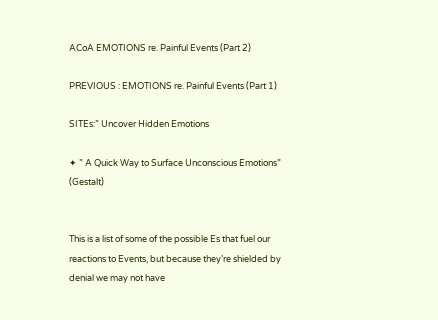ACoA EMOTIONS re. Painful Events (Part 2)

PREVIOUS : EMOTIONS re. Painful Events (Part 1)

SITEs:” Uncover Hidden Emotions

✦ ” A Quick Way to Surface Unconscious Emotions” (Gestalt)


This is a list of some of the possible Es that fuel our reactions to Events, but because they’re shielded by denial we may not have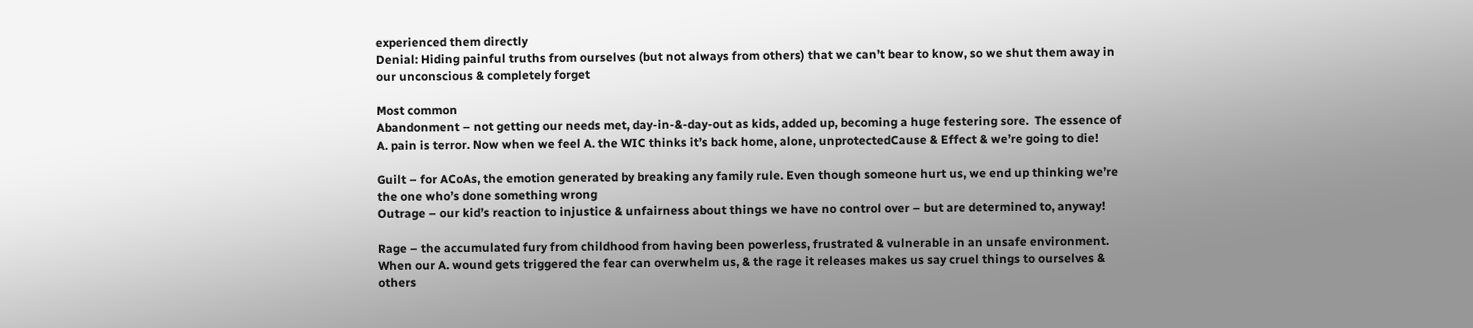experienced them directly
Denial: Hiding painful truths from ourselves (but not always from others) that we can’t bear to know, so we shut them away in our unconscious & completely forget

Most common
Abandonment – not getting our needs met, day-in-&-day-out as kids, added up, becoming a huge festering sore.  The essence of A. pain is terror. Now when we feel A. the WIC thinks it’s back home, alone, unprotectedCause & Effect & we’re going to die!

Guilt – for ACoAs, the emotion generated by breaking any family rule. Even though someone hurt us, we end up thinking we’re the one who’s done something wrong
Outrage – our kid’s reaction to injustice & unfairness about things we have no control over – but are determined to, anyway!

Rage – the accumulated fury from childhood from having been powerless, frustrated & vulnerable in an unsafe environment.  When our A. wound gets triggered the fear can overwhelm us, & the rage it releases makes us say cruel things to ourselves & others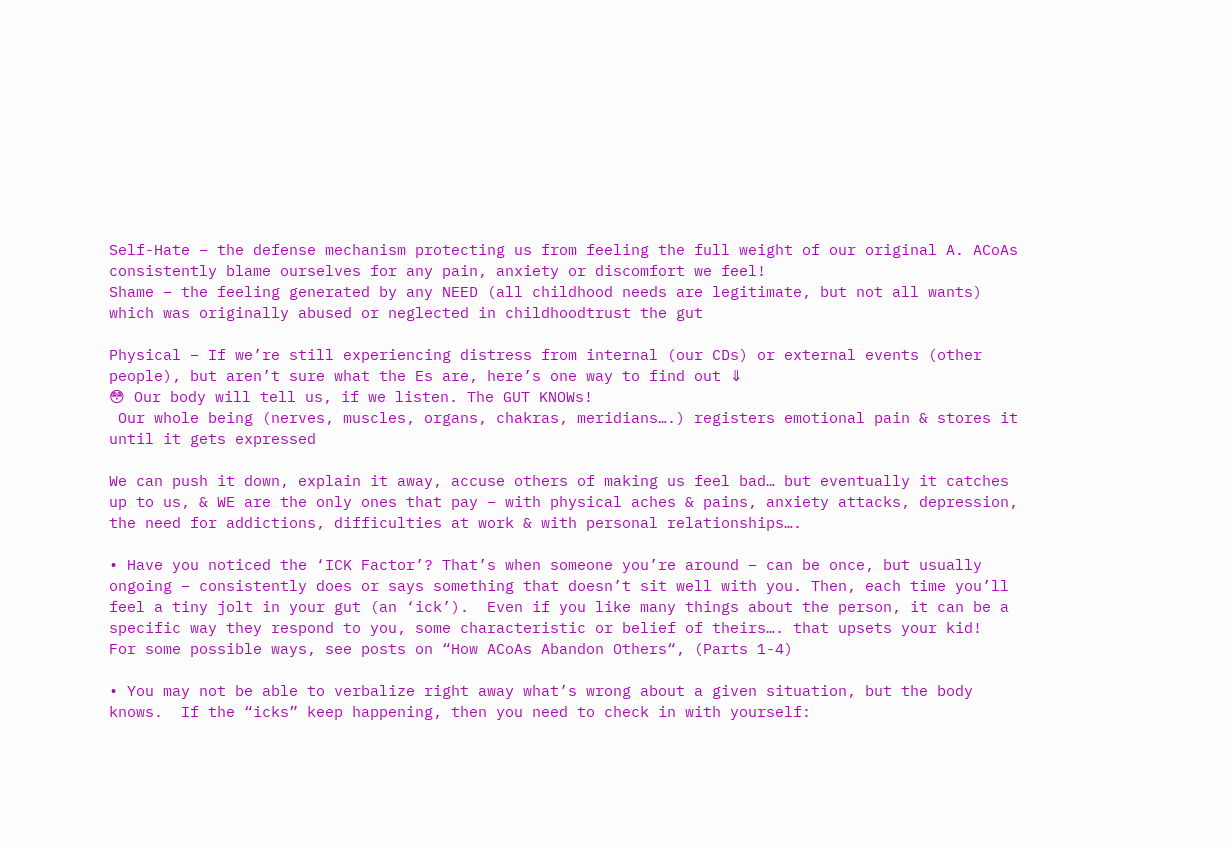Self-Hate – the defense mechanism protecting us from feeling the full weight of our original A. ACoAs consistently blame ourselves for any pain, anxiety or discomfort we feel!
Shame – the feeling generated by any NEED (all childhood needs are legitimate, but not all wants) which was originally abused or neglected in childhoodtrust the gut

Physical – If we’re still experiencing distress from internal (our CDs) or external events (other people), but aren’t sure what the Es are, here’s one way to find out ⇓
😳 Our body will tell us, if we listen. The GUT KNOWs!
 Our whole being (nerves, muscles, organs, chakras, meridians….) registers emotional pain & stores it until it gets expressed

We can push it down, explain it away, accuse others of making us feel bad… but eventually it catches up to us, & WE are the only ones that pay – with physical aches & pains, anxiety attacks, depression, the need for addictions, difficulties at work & with personal relationships….

• Have you noticed the ‘ICK Factor’? That’s when someone you’re around – can be once, but usually ongoing – consistently does or says something that doesn’t sit well with you. Then, each time you’ll feel a tiny jolt in your gut (an ‘ick’).  Even if you like many things about the person, it can be a specific way they respond to you, some characteristic or belief of theirs…. that upsets your kid!
For some possible ways, see posts on “How ACoAs Abandon Others“, (Parts 1-4)

• You may not be able to verbalize right away what’s wrong about a given situation, but the body knows.  If the “icks” keep happening, then you need to check in with yourself: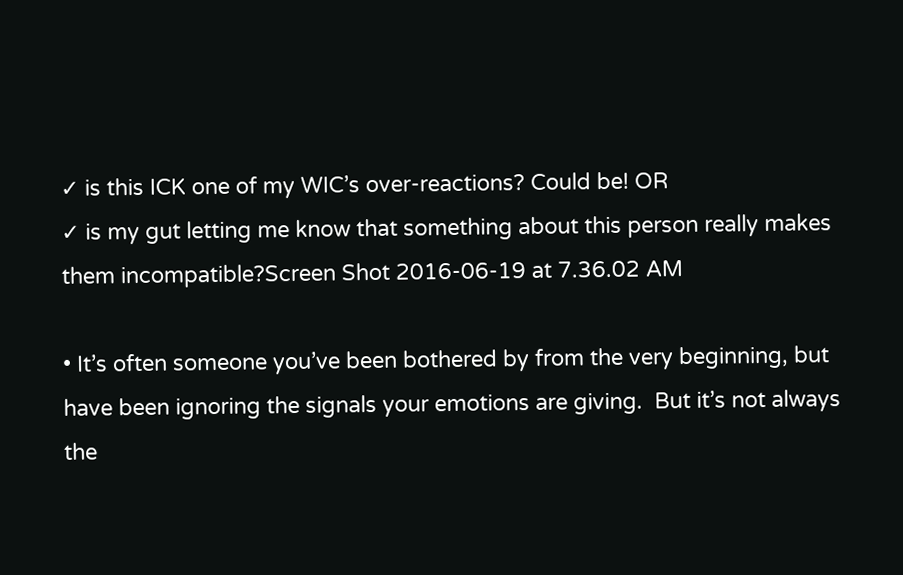✓ is this ICK one of my WIC’s over-reactions? Could be! OR
✓ is my gut letting me know that something about this person really makes them incompatible?Screen Shot 2016-06-19 at 7.36.02 AM

• It’s often someone you’ve been bothered by from the very beginning, but have been ignoring the signals your emotions are giving.  But it’s not always the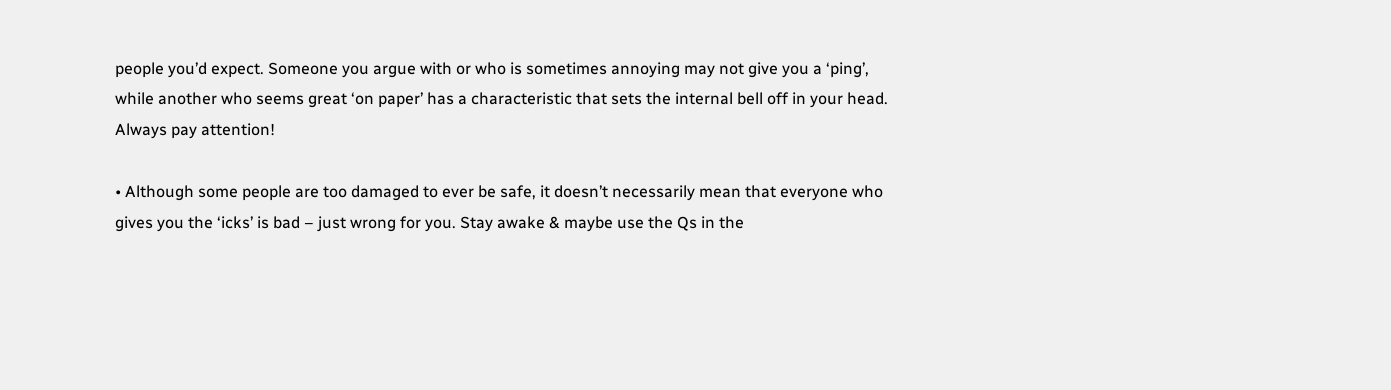people you’d expect. Someone you argue with or who is sometimes annoying may not give you a ‘ping’,  while another who seems great ‘on paper’ has a characteristic that sets the internal bell off in your head. Always pay attention!

• Although some people are too damaged to ever be safe, it doesn’t necessarily mean that everyone who gives you the ‘icks’ is bad – just wrong for you. Stay awake & maybe use the Qs in the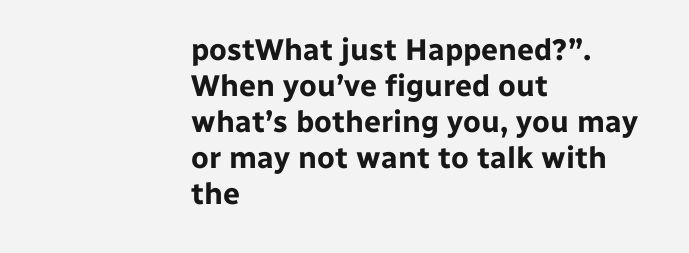postWhat just Happened?”.
When you’ve figured out what’s bothering you, you may or may not want to talk with the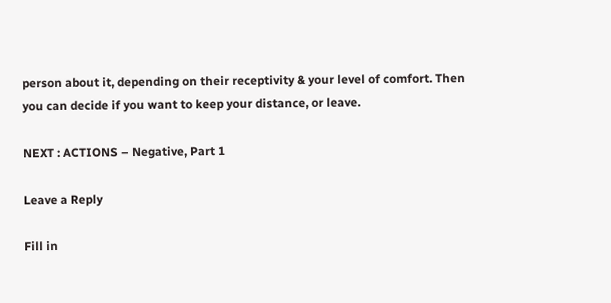person about it, depending on their receptivity & your level of comfort. Then you can decide if you want to keep your distance, or leave.

NEXT : ACTIONS – Negative, Part 1

Leave a Reply

Fill in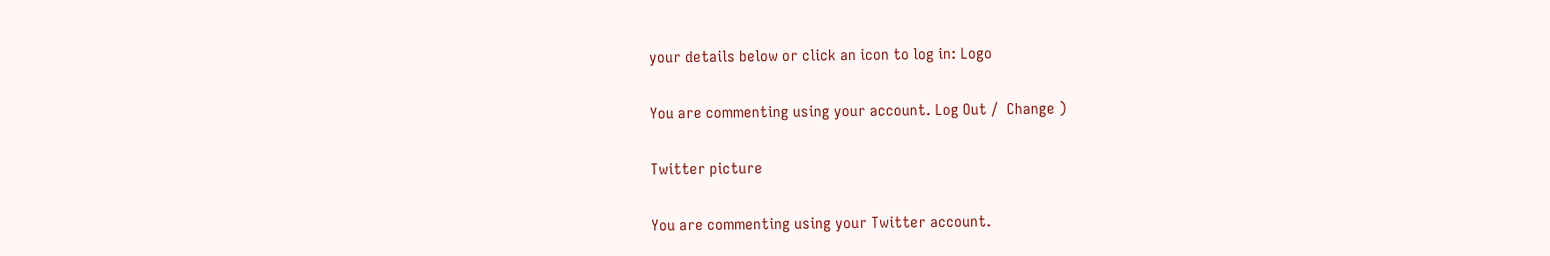your details below or click an icon to log in: Logo

You are commenting using your account. Log Out /  Change )

Twitter picture

You are commenting using your Twitter account.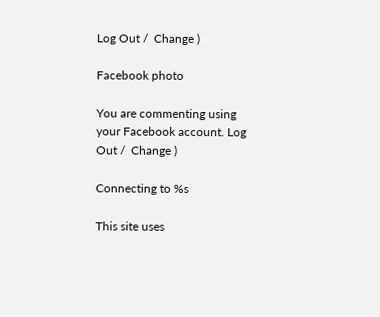Log Out /  Change )

Facebook photo

You are commenting using your Facebook account. Log Out /  Change )

Connecting to %s

This site uses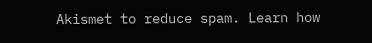Akismet to reduce spam. Learn how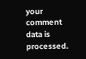your comment data is processed.